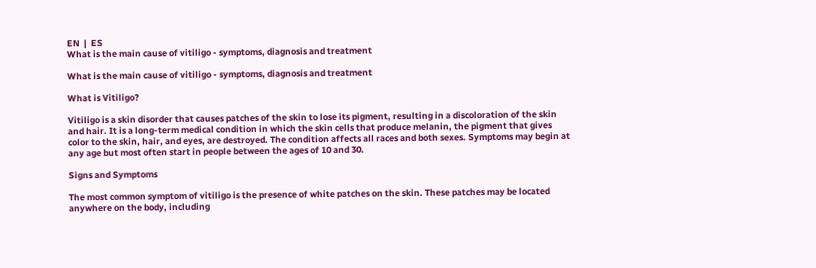EN  |  ES
What is the main cause of vitiligo - symptoms, diagnosis and treatment

What is the main cause of vitiligo - symptoms, diagnosis and treatment

What is Vitiligo?

Vitiligo is a skin disorder that causes patches of the skin to lose its pigment, resulting in a discoloration of the skin and hair. It is a long-term medical condition in which the skin cells that produce melanin, the pigment that gives color to the skin, hair, and eyes, are destroyed. The condition affects all races and both sexes. Symptoms may begin at any age but most often start in people between the ages of 10 and 30.

Signs and Symptoms

The most common symptom of vitiligo is the presence of white patches on the skin. These patches may be located anywhere on the body, including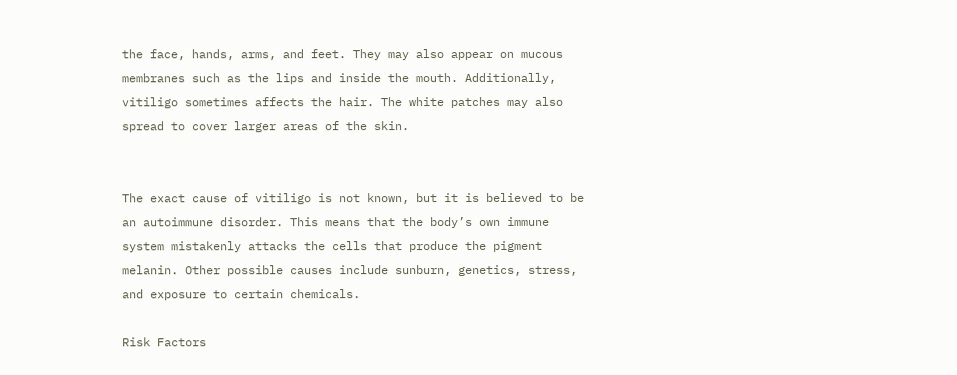the face, hands, arms, and feet. They may also appear on mucous membranes such as the lips and inside the mouth. Additionally, vitiligo sometimes affects the hair. The white patches may also spread to cover larger areas of the skin.


The exact cause of vitiligo is not known, but it is believed to be an autoimmune disorder. This means that the body’s own immune system mistakenly attacks the cells that produce the pigment melanin. Other possible causes include sunburn, genetics, stress, and exposure to certain chemicals.

Risk Factors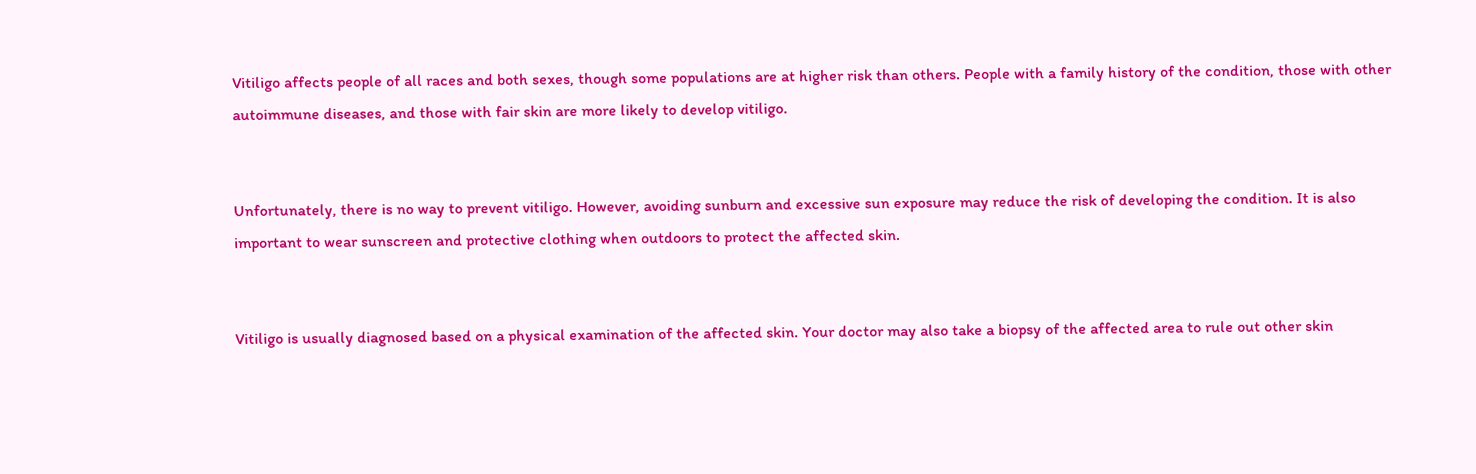Vitiligo affects people of all races and both sexes, though some populations are at higher risk than others. People with a family history of the condition, those with other autoimmune diseases, and those with fair skin are more likely to develop vitiligo.


Unfortunately, there is no way to prevent vitiligo. However, avoiding sunburn and excessive sun exposure may reduce the risk of developing the condition. It is also important to wear sunscreen and protective clothing when outdoors to protect the affected skin.


Vitiligo is usually diagnosed based on a physical examination of the affected skin. Your doctor may also take a biopsy of the affected area to rule out other skin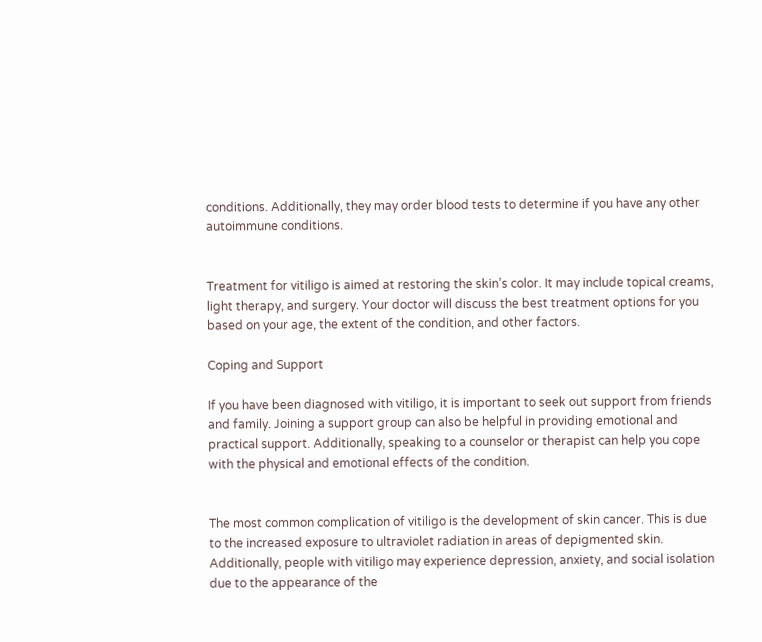conditions. Additionally, they may order blood tests to determine if you have any other autoimmune conditions.


Treatment for vitiligo is aimed at restoring the skin’s color. It may include topical creams, light therapy, and surgery. Your doctor will discuss the best treatment options for you based on your age, the extent of the condition, and other factors.

Coping and Support

If you have been diagnosed with vitiligo, it is important to seek out support from friends and family. Joining a support group can also be helpful in providing emotional and practical support. Additionally, speaking to a counselor or therapist can help you cope with the physical and emotional effects of the condition.


The most common complication of vitiligo is the development of skin cancer. This is due to the increased exposure to ultraviolet radiation in areas of depigmented skin. Additionally, people with vitiligo may experience depression, anxiety, and social isolation due to the appearance of the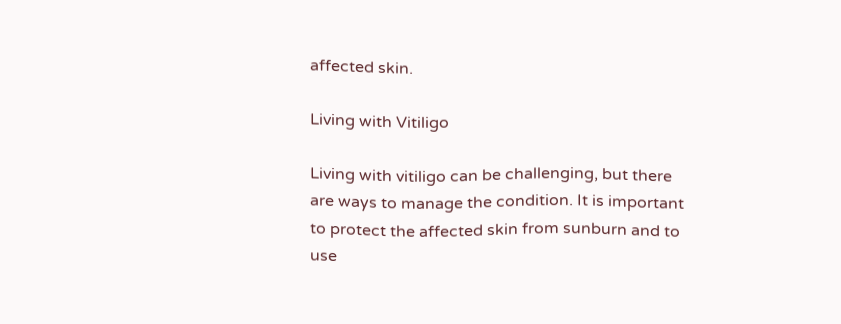affected skin.

Living with Vitiligo

Living with vitiligo can be challenging, but there are ways to manage the condition. It is important to protect the affected skin from sunburn and to use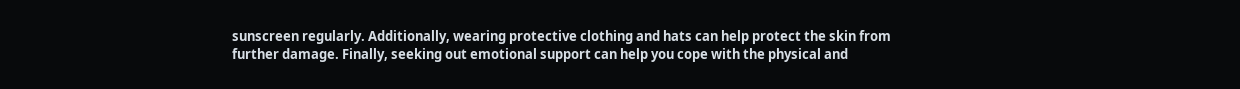sunscreen regularly. Additionally, wearing protective clothing and hats can help protect the skin from further damage. Finally, seeking out emotional support can help you cope with the physical and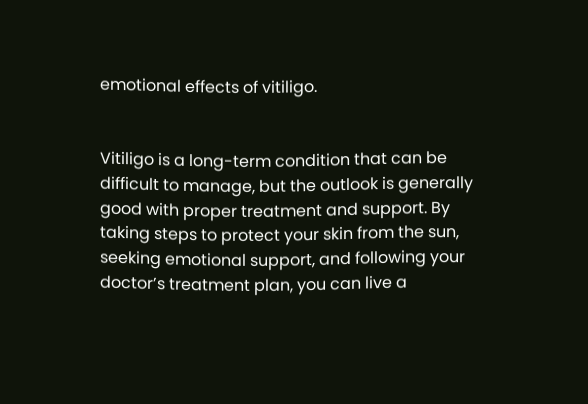emotional effects of vitiligo.


Vitiligo is a long-term condition that can be difficult to manage, but the outlook is generally good with proper treatment and support. By taking steps to protect your skin from the sun, seeking emotional support, and following your doctor’s treatment plan, you can live a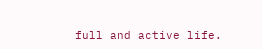full and active life.